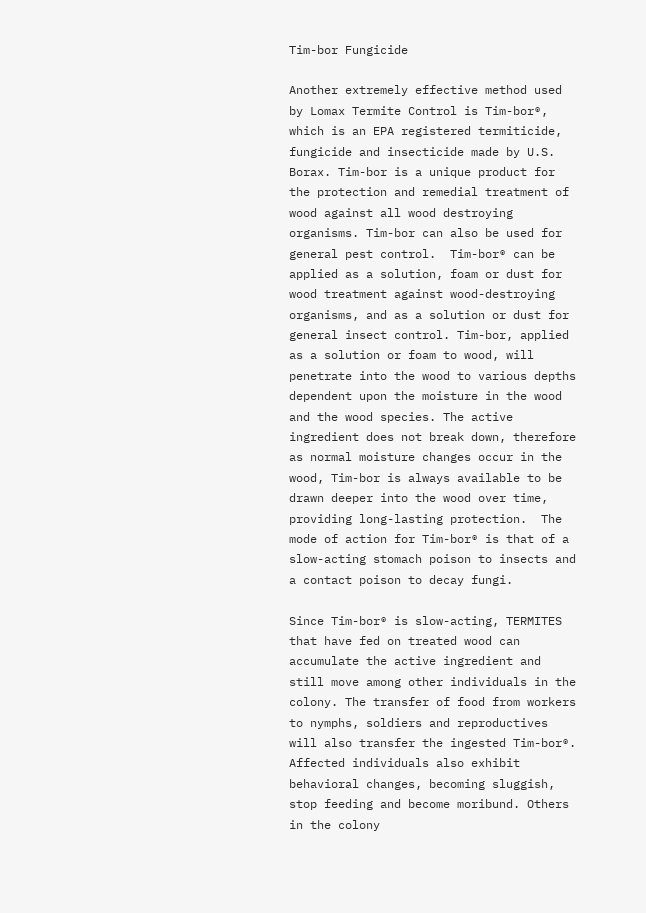Tim-bor Fungicide

Another extremely effective method used by Lomax Termite Control is Tim-bor®, which is an EPA registered termiticide, fungicide and insecticide made by U.S. Borax. Tim-bor is a unique product for the protection and remedial treatment of wood against all wood destroying organisms. Tim-bor can also be used for general pest control.  Tim-bor® can be applied as a solution, foam or dust for wood treatment against wood-destroying organisms, and as a solution or dust for general insect control. Tim-bor, applied as a solution or foam to wood, will penetrate into the wood to various depths dependent upon the moisture in the wood and the wood species. The active ingredient does not break down, therefore as normal moisture changes occur in the wood, Tim-bor is always available to be drawn deeper into the wood over time, providing long-lasting protection.  The mode of action for Tim-bor® is that of a slow-acting stomach poison to insects and a contact poison to decay fungi.

Since Tim-bor® is slow-acting, TERMITES that have fed on treated wood can accumulate the active ingredient and still move among other individuals in the colony. The transfer of food from workers to nymphs, soldiers and reproductives will also transfer the ingested Tim-bor®. Affected individuals also exhibit behavioral changes, becoming sluggish, stop feeding and become moribund. Others in the colony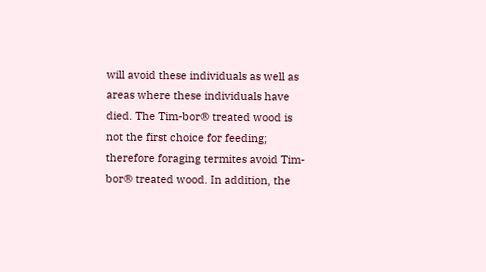will avoid these individuals as well as areas where these individuals have died. The Tim-bor® treated wood is not the first choice for feeding; therefore foraging termites avoid Tim-bor® treated wood. In addition, the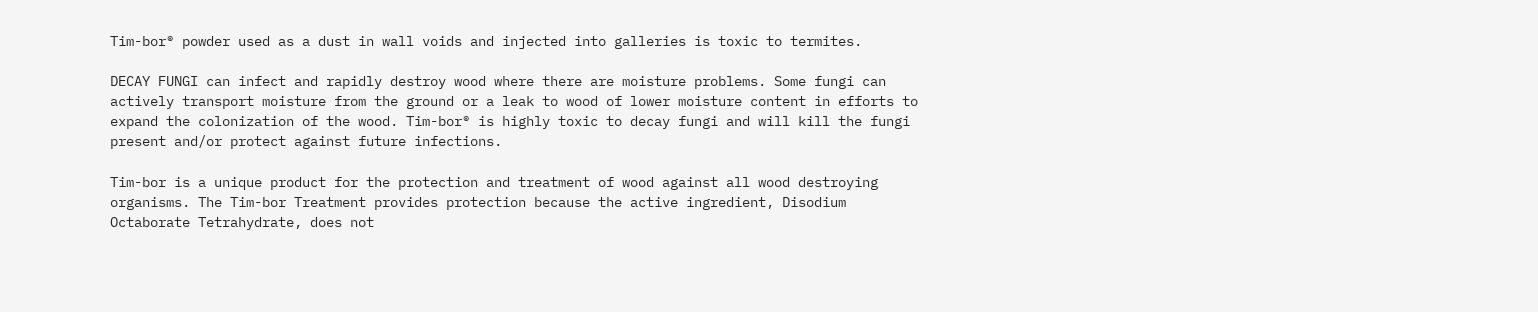Tim-bor® powder used as a dust in wall voids and injected into galleries is toxic to termites.

DECAY FUNGI can infect and rapidly destroy wood where there are moisture problems. Some fungi can actively transport moisture from the ground or a leak to wood of lower moisture content in efforts to expand the colonization of the wood. Tim-bor® is highly toxic to decay fungi and will kill the fungi present and/or protect against future infections.

Tim-bor is a unique product for the protection and treatment of wood against all wood destroying organisms. The Tim-bor Treatment provides protection because the active ingredient, Disodium Octaborate Tetrahydrate, does not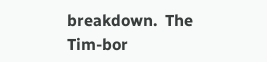breakdown.  The Tim-bor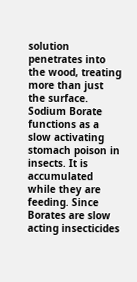solution penetrates into the wood, treating more than just the surface. Sodium Borate functions as a slow activating stomach poison in insects. It is accumulated while they are feeding. Since Borates are slow acting insecticides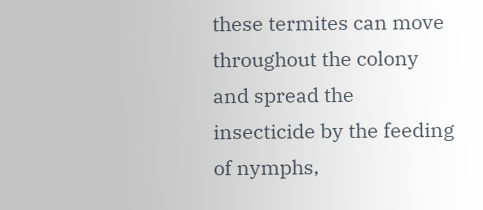these termites can move throughout the colony and spread the insecticide by the feeding of nymphs,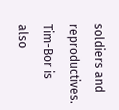soldiers and reproductives.  Tim-Bor is also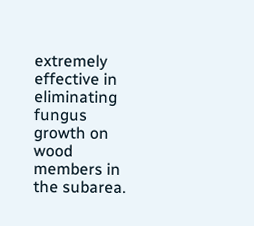extremely effective in eliminating fungus growth on wood members in the subarea.